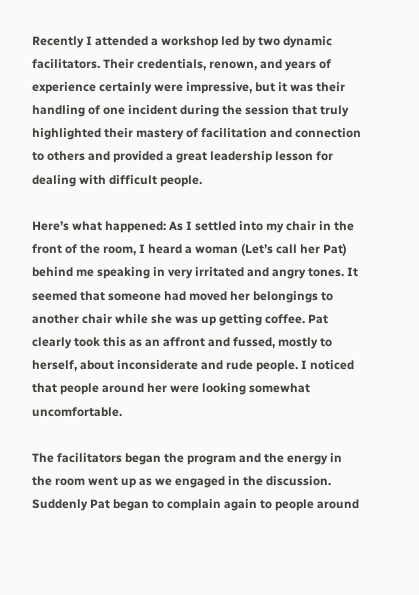Recently I attended a workshop led by two dynamic facilitators. Their credentials, renown, and years of experience certainly were impressive, but it was their handling of one incident during the session that truly highlighted their mastery of facilitation and connection to others and provided a great leadership lesson for dealing with difficult people.

Here’s what happened: As I settled into my chair in the front of the room, I heard a woman (Let’s call her Pat) behind me speaking in very irritated and angry tones. It seemed that someone had moved her belongings to another chair while she was up getting coffee. Pat clearly took this as an affront and fussed, mostly to herself, about inconsiderate and rude people. I noticed that people around her were looking somewhat uncomfortable.

The facilitators began the program and the energy in the room went up as we engaged in the discussion. Suddenly Pat began to complain again to people around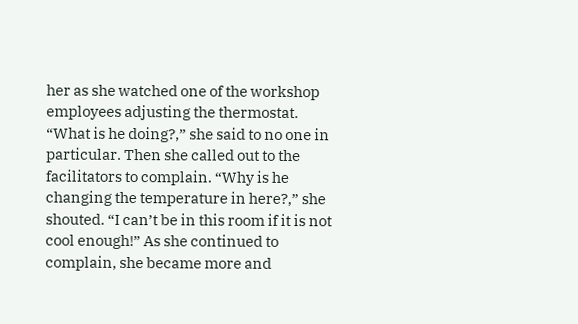her as she watched one of the workshop employees adjusting the thermostat. “What is he doing?,” she said to no one in particular. Then she called out to the facilitators to complain. “Why is he changing the temperature in here?,” she shouted. “I can’t be in this room if it is not cool enough!” As she continued to complain, she became more and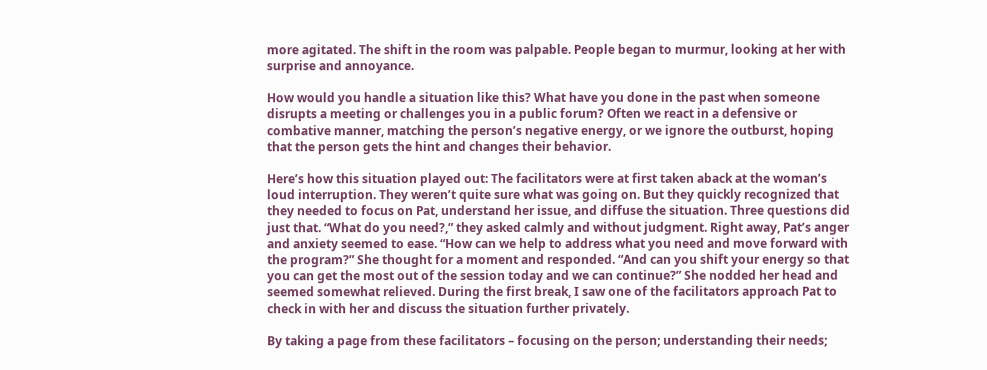more agitated. The shift in the room was palpable. People began to murmur, looking at her with surprise and annoyance.

How would you handle a situation like this? What have you done in the past when someone disrupts a meeting or challenges you in a public forum? Often we react in a defensive or combative manner, matching the person’s negative energy, or we ignore the outburst, hoping that the person gets the hint and changes their behavior.

Here’s how this situation played out: The facilitators were at first taken aback at the woman’s loud interruption. They weren’t quite sure what was going on. But they quickly recognized that they needed to focus on Pat, understand her issue, and diffuse the situation. Three questions did just that. “What do you need?,” they asked calmly and without judgment. Right away, Pat’s anger and anxiety seemed to ease. “How can we help to address what you need and move forward with the program?” She thought for a moment and responded. “And can you shift your energy so that you can get the most out of the session today and we can continue?” She nodded her head and seemed somewhat relieved. During the first break, I saw one of the facilitators approach Pat to check in with her and discuss the situation further privately.

By taking a page from these facilitators – focusing on the person; understanding their needs;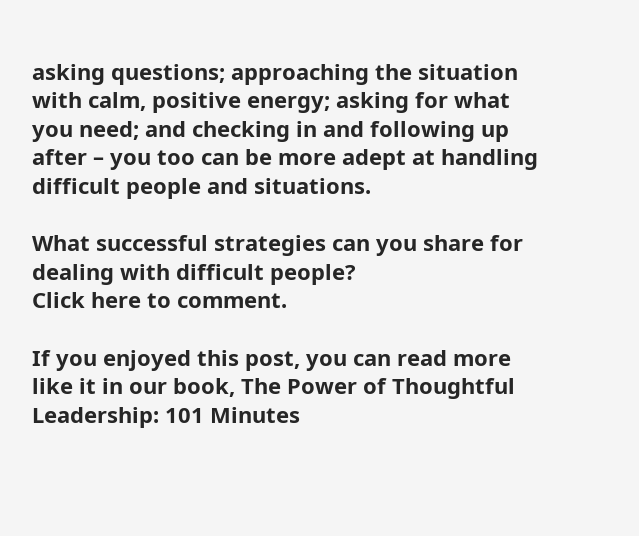asking questions; approaching the situation with calm, positive energy; asking for what you need; and checking in and following up after – you too can be more adept at handling difficult people and situations.

What successful strategies can you share for dealing with difficult people?
Click here to comment.

If you enjoyed this post, you can read more like it in our book, The Power of Thoughtful Leadership: 101 Minutes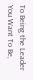To Being the Leader You Want To Be,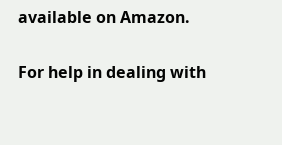available on Amazon.

For help in dealing with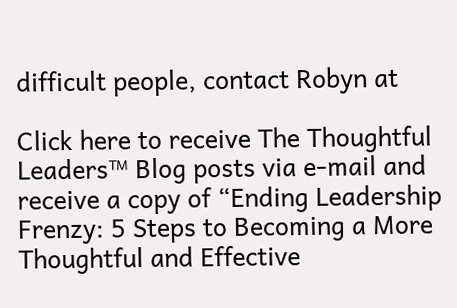difficult people, contact Robyn at

Click here to receive The Thoughtful Leaders™ Blog posts via e-mail and receive a copy of “Ending Leadership Frenzy: 5 Steps to Becoming a More Thoughtful and Effective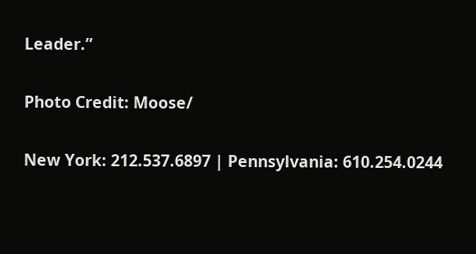Leader.”

Photo Credit: Moose/

New York: 212.537.6897 | Pennsylvania: 610.254.0244